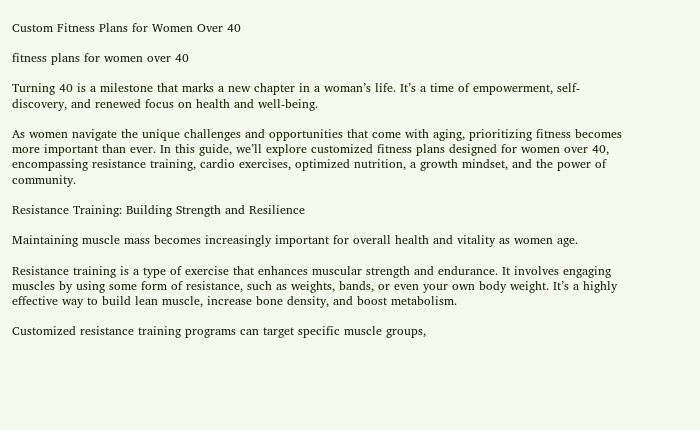Custom Fitness Plans for Women Over 40

fitness plans for women over 40

Turning 40 is a milestone that marks a new chapter in a woman’s life. It’s a time of empowerment, self-discovery, and renewed focus on health and well-being.

As women navigate the unique challenges and opportunities that come with aging, prioritizing fitness becomes more important than ever. In this guide, we’ll explore customized fitness plans designed for women over 40, encompassing resistance training, cardio exercises, optimized nutrition, a growth mindset, and the power of community.

Resistance Training: Building Strength and Resilience

Maintaining muscle mass becomes increasingly important for overall health and vitality as women age.

Resistance training is a type of exercise that enhances muscular strength and endurance. It involves engaging muscles by using some form of resistance, such as weights, bands, or even your own body weight. It’s a highly effective way to build lean muscle, increase bone density, and boost metabolism.

Customized resistance training programs can target specific muscle groups,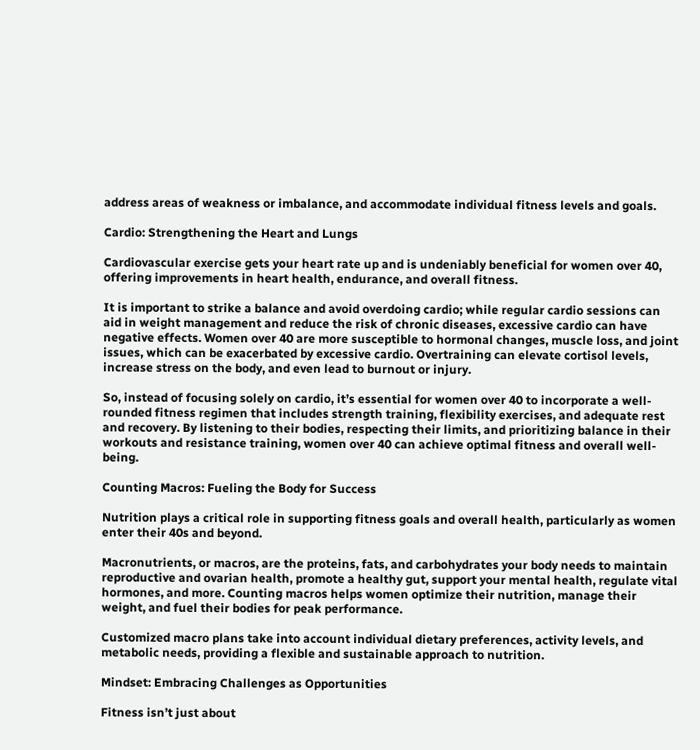address areas of weakness or imbalance, and accommodate individual fitness levels and goals.

Cardio: Strengthening the Heart and Lungs

Cardiovascular exercise gets your heart rate up and is undeniably beneficial for women over 40, offering improvements in heart health, endurance, and overall fitness.

It is important to strike a balance and avoid overdoing cardio; while regular cardio sessions can aid in weight management and reduce the risk of chronic diseases, excessive cardio can have negative effects. Women over 40 are more susceptible to hormonal changes, muscle loss, and joint issues, which can be exacerbated by excessive cardio. Overtraining can elevate cortisol levels, increase stress on the body, and even lead to burnout or injury.

So, instead of focusing solely on cardio, it’s essential for women over 40 to incorporate a well-rounded fitness regimen that includes strength training, flexibility exercises, and adequate rest and recovery. By listening to their bodies, respecting their limits, and prioritizing balance in their workouts and resistance training, women over 40 can achieve optimal fitness and overall well-being.

Counting Macros: Fueling the Body for Success

Nutrition plays a critical role in supporting fitness goals and overall health, particularly as women enter their 40s and beyond.

Macronutrients, or macros, are the proteins, fats, and carbohydrates your body needs to maintain reproductive and ovarian health, promote a healthy gut, support your mental health, regulate vital hormones, and more. Counting macros helps women optimize their nutrition, manage their weight, and fuel their bodies for peak performance.

Customized macro plans take into account individual dietary preferences, activity levels, and metabolic needs, providing a flexible and sustainable approach to nutrition.

Mindset: Embracing Challenges as Opportunities

Fitness isn’t just about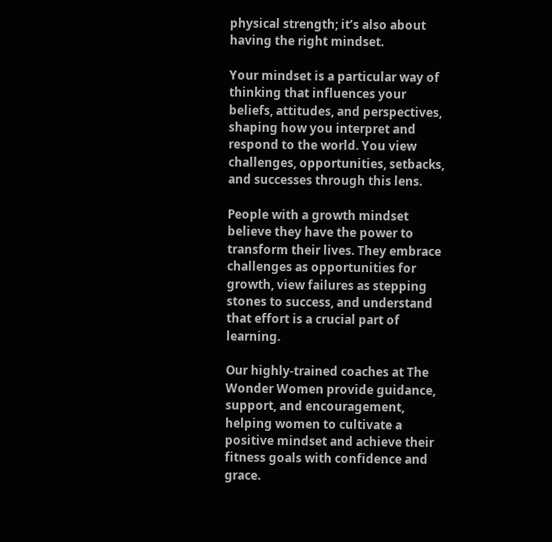physical strength; it’s also about having the right mindset.

Your mindset is a particular way of thinking that influences your beliefs, attitudes, and perspectives, shaping how you interpret and respond to the world. You view challenges, opportunities, setbacks, and successes through this lens.

People with a growth mindset believe they have the power to transform their lives. They embrace challenges as opportunities for growth, view failures as stepping stones to success, and understand that effort is a crucial part of learning.

Our highly-trained coaches at The Wonder Women provide guidance, support, and encouragement, helping women to cultivate a positive mindset and achieve their fitness goals with confidence and grace.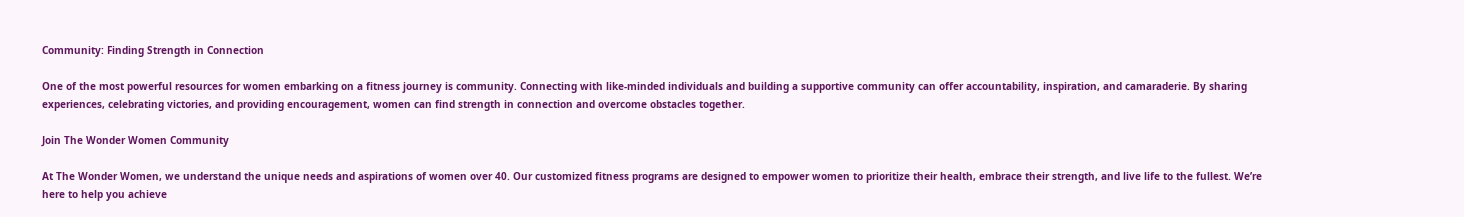Community: Finding Strength in Connection

One of the most powerful resources for women embarking on a fitness journey is community. Connecting with like-minded individuals and building a supportive community can offer accountability, inspiration, and camaraderie. By sharing experiences, celebrating victories, and providing encouragement, women can find strength in connection and overcome obstacles together.

Join The Wonder Women Community

At The Wonder Women, we understand the unique needs and aspirations of women over 40. Our customized fitness programs are designed to empower women to prioritize their health, embrace their strength, and live life to the fullest. We’re here to help you achieve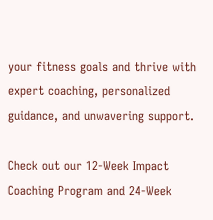your fitness goals and thrive with expert coaching, personalized guidance, and unwavering support.

Check out our 12-Week Impact Coaching Program and 24-Week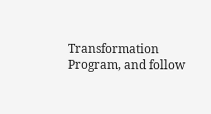Transformation Program, and follow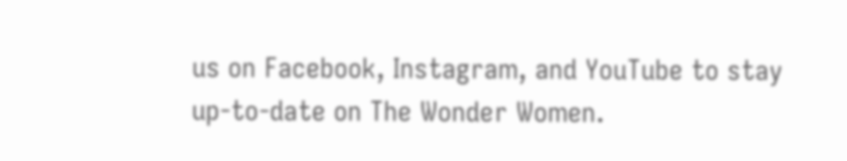us on Facebook, Instagram, and YouTube to stay up-to-date on The Wonder Women.